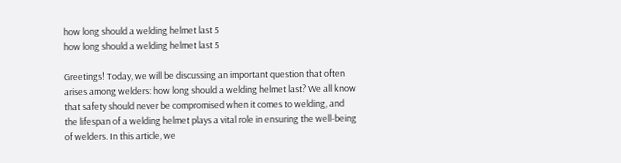how long should a welding helmet last 5
how long should a welding helmet last 5

Greetings! Today, we will be discussing an important question that often arises among welders: how long should a welding helmet last? We all know that safety should never be compromised when it comes to welding, and the lifespan of a welding helmet plays a vital role in ensuring the well-being of welders. In this article, we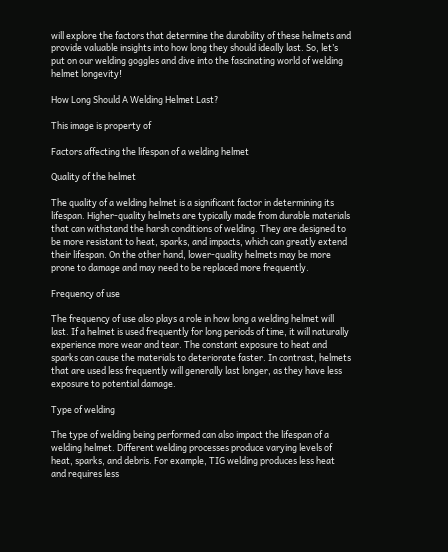will explore the factors that determine the durability of these helmets and provide valuable insights into how long they should ideally last. So, let’s put on our welding goggles and dive into the fascinating world of welding helmet longevity!

How Long Should A Welding Helmet Last?

This image is property of

Factors affecting the lifespan of a welding helmet

Quality of the helmet

The quality of a welding helmet is a significant factor in determining its lifespan. Higher-quality helmets are typically made from durable materials that can withstand the harsh conditions of welding. They are designed to be more resistant to heat, sparks, and impacts, which can greatly extend their lifespan. On the other hand, lower-quality helmets may be more prone to damage and may need to be replaced more frequently.

Frequency of use

The frequency of use also plays a role in how long a welding helmet will last. If a helmet is used frequently for long periods of time, it will naturally experience more wear and tear. The constant exposure to heat and sparks can cause the materials to deteriorate faster. In contrast, helmets that are used less frequently will generally last longer, as they have less exposure to potential damage.

Type of welding

The type of welding being performed can also impact the lifespan of a welding helmet. Different welding processes produce varying levels of heat, sparks, and debris. For example, TIG welding produces less heat and requires less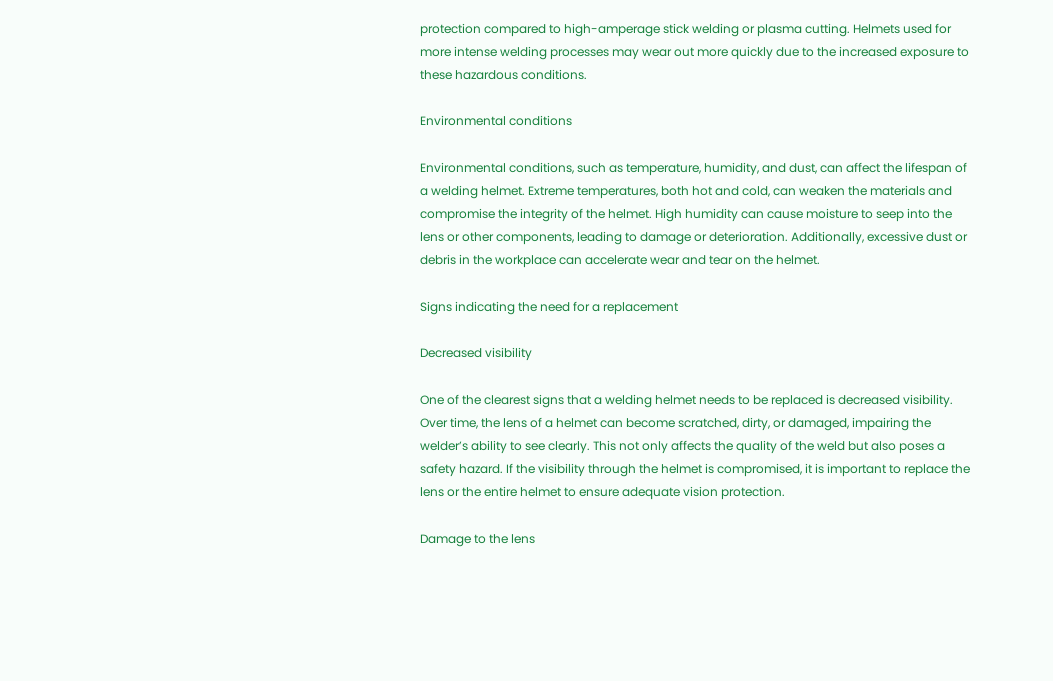protection compared to high-amperage stick welding or plasma cutting. Helmets used for more intense welding processes may wear out more quickly due to the increased exposure to these hazardous conditions.

Environmental conditions

Environmental conditions, such as temperature, humidity, and dust, can affect the lifespan of a welding helmet. Extreme temperatures, both hot and cold, can weaken the materials and compromise the integrity of the helmet. High humidity can cause moisture to seep into the lens or other components, leading to damage or deterioration. Additionally, excessive dust or debris in the workplace can accelerate wear and tear on the helmet.

Signs indicating the need for a replacement

Decreased visibility

One of the clearest signs that a welding helmet needs to be replaced is decreased visibility. Over time, the lens of a helmet can become scratched, dirty, or damaged, impairing the welder’s ability to see clearly. This not only affects the quality of the weld but also poses a safety hazard. If the visibility through the helmet is compromised, it is important to replace the lens or the entire helmet to ensure adequate vision protection.

Damage to the lens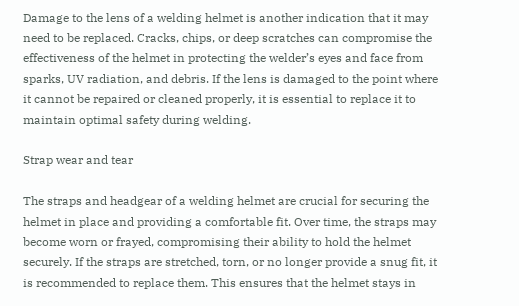Damage to the lens of a welding helmet is another indication that it may need to be replaced. Cracks, chips, or deep scratches can compromise the effectiveness of the helmet in protecting the welder’s eyes and face from sparks, UV radiation, and debris. If the lens is damaged to the point where it cannot be repaired or cleaned properly, it is essential to replace it to maintain optimal safety during welding.

Strap wear and tear

The straps and headgear of a welding helmet are crucial for securing the helmet in place and providing a comfortable fit. Over time, the straps may become worn or frayed, compromising their ability to hold the helmet securely. If the straps are stretched, torn, or no longer provide a snug fit, it is recommended to replace them. This ensures that the helmet stays in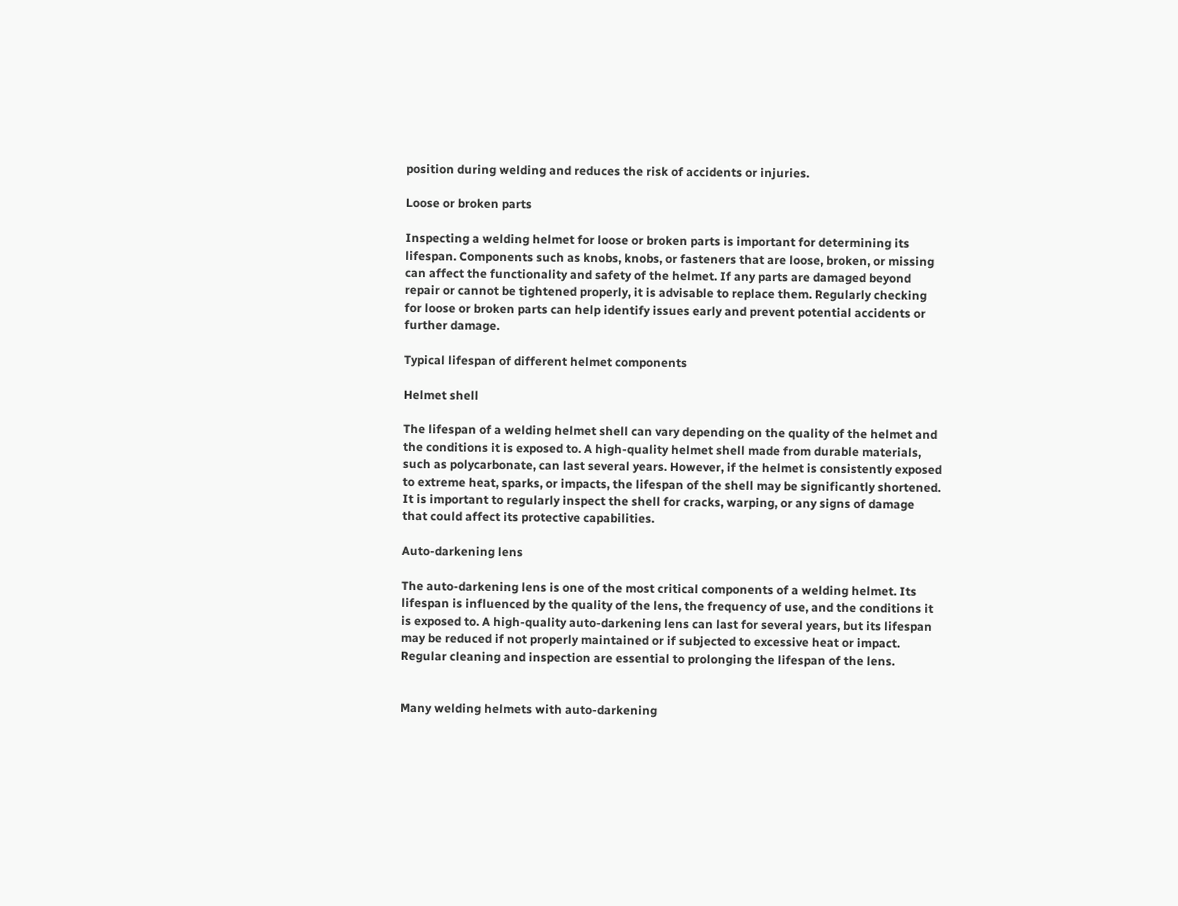position during welding and reduces the risk of accidents or injuries.

Loose or broken parts

Inspecting a welding helmet for loose or broken parts is important for determining its lifespan. Components such as knobs, knobs, or fasteners that are loose, broken, or missing can affect the functionality and safety of the helmet. If any parts are damaged beyond repair or cannot be tightened properly, it is advisable to replace them. Regularly checking for loose or broken parts can help identify issues early and prevent potential accidents or further damage.

Typical lifespan of different helmet components

Helmet shell

The lifespan of a welding helmet shell can vary depending on the quality of the helmet and the conditions it is exposed to. A high-quality helmet shell made from durable materials, such as polycarbonate, can last several years. However, if the helmet is consistently exposed to extreme heat, sparks, or impacts, the lifespan of the shell may be significantly shortened. It is important to regularly inspect the shell for cracks, warping, or any signs of damage that could affect its protective capabilities.

Auto-darkening lens

The auto-darkening lens is one of the most critical components of a welding helmet. Its lifespan is influenced by the quality of the lens, the frequency of use, and the conditions it is exposed to. A high-quality auto-darkening lens can last for several years, but its lifespan may be reduced if not properly maintained or if subjected to excessive heat or impact. Regular cleaning and inspection are essential to prolonging the lifespan of the lens.


Many welding helmets with auto-darkening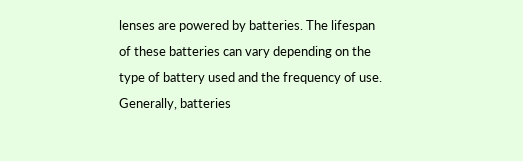lenses are powered by batteries. The lifespan of these batteries can vary depending on the type of battery used and the frequency of use. Generally, batteries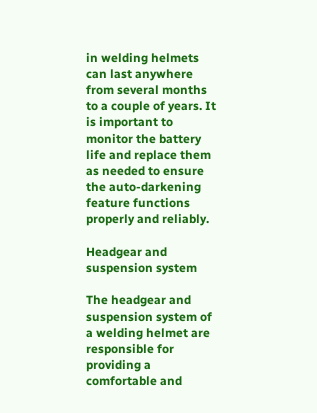in welding helmets can last anywhere from several months to a couple of years. It is important to monitor the battery life and replace them as needed to ensure the auto-darkening feature functions properly and reliably.

Headgear and suspension system

The headgear and suspension system of a welding helmet are responsible for providing a comfortable and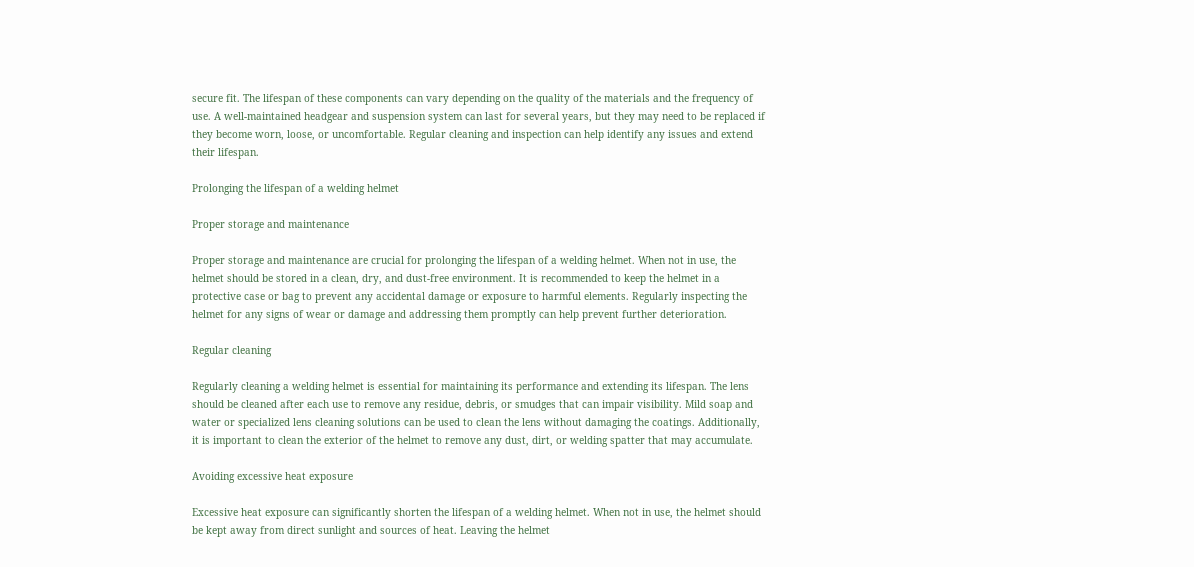secure fit. The lifespan of these components can vary depending on the quality of the materials and the frequency of use. A well-maintained headgear and suspension system can last for several years, but they may need to be replaced if they become worn, loose, or uncomfortable. Regular cleaning and inspection can help identify any issues and extend their lifespan.

Prolonging the lifespan of a welding helmet

Proper storage and maintenance

Proper storage and maintenance are crucial for prolonging the lifespan of a welding helmet. When not in use, the helmet should be stored in a clean, dry, and dust-free environment. It is recommended to keep the helmet in a protective case or bag to prevent any accidental damage or exposure to harmful elements. Regularly inspecting the helmet for any signs of wear or damage and addressing them promptly can help prevent further deterioration.

Regular cleaning

Regularly cleaning a welding helmet is essential for maintaining its performance and extending its lifespan. The lens should be cleaned after each use to remove any residue, debris, or smudges that can impair visibility. Mild soap and water or specialized lens cleaning solutions can be used to clean the lens without damaging the coatings. Additionally, it is important to clean the exterior of the helmet to remove any dust, dirt, or welding spatter that may accumulate.

Avoiding excessive heat exposure

Excessive heat exposure can significantly shorten the lifespan of a welding helmet. When not in use, the helmet should be kept away from direct sunlight and sources of heat. Leaving the helmet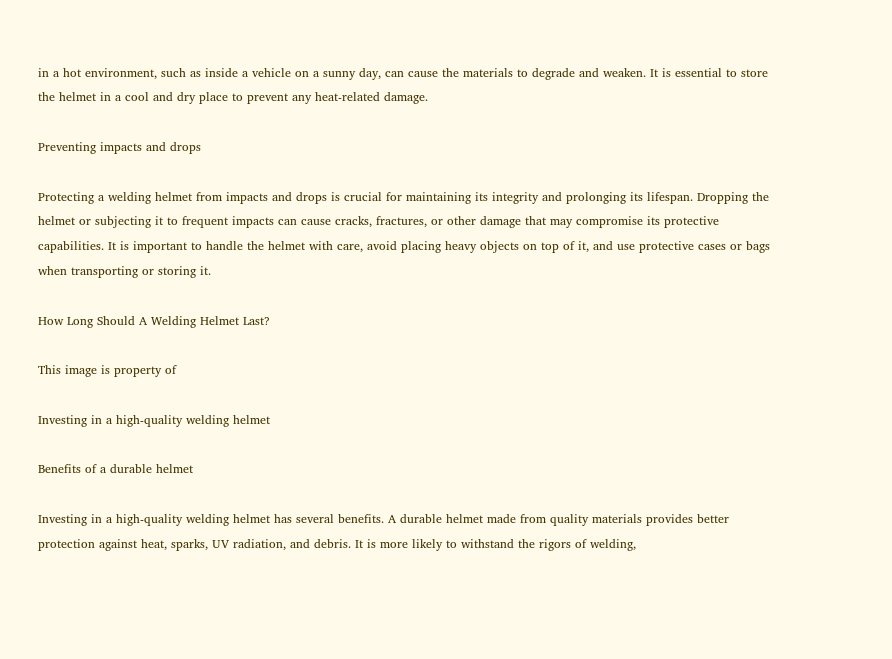in a hot environment, such as inside a vehicle on a sunny day, can cause the materials to degrade and weaken. It is essential to store the helmet in a cool and dry place to prevent any heat-related damage.

Preventing impacts and drops

Protecting a welding helmet from impacts and drops is crucial for maintaining its integrity and prolonging its lifespan. Dropping the helmet or subjecting it to frequent impacts can cause cracks, fractures, or other damage that may compromise its protective capabilities. It is important to handle the helmet with care, avoid placing heavy objects on top of it, and use protective cases or bags when transporting or storing it.

How Long Should A Welding Helmet Last?

This image is property of

Investing in a high-quality welding helmet

Benefits of a durable helmet

Investing in a high-quality welding helmet has several benefits. A durable helmet made from quality materials provides better protection against heat, sparks, UV radiation, and debris. It is more likely to withstand the rigors of welding,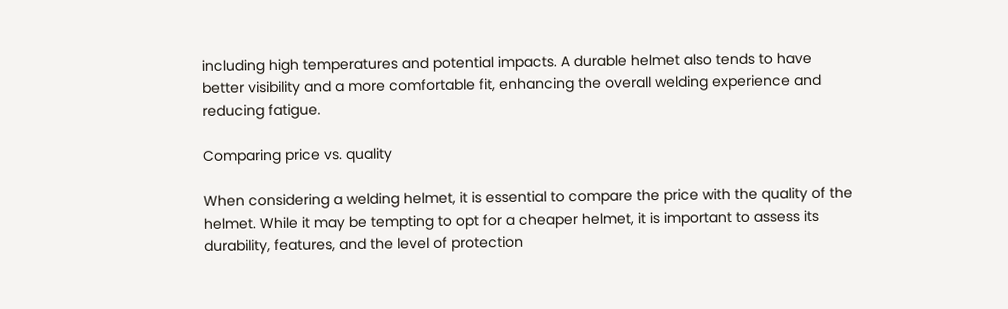including high temperatures and potential impacts. A durable helmet also tends to have better visibility and a more comfortable fit, enhancing the overall welding experience and reducing fatigue.

Comparing price vs. quality

When considering a welding helmet, it is essential to compare the price with the quality of the helmet. While it may be tempting to opt for a cheaper helmet, it is important to assess its durability, features, and the level of protection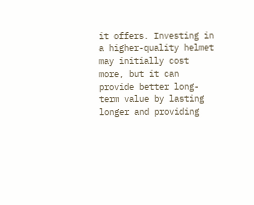it offers. Investing in a higher-quality helmet may initially cost more, but it can provide better long-term value by lasting longer and providing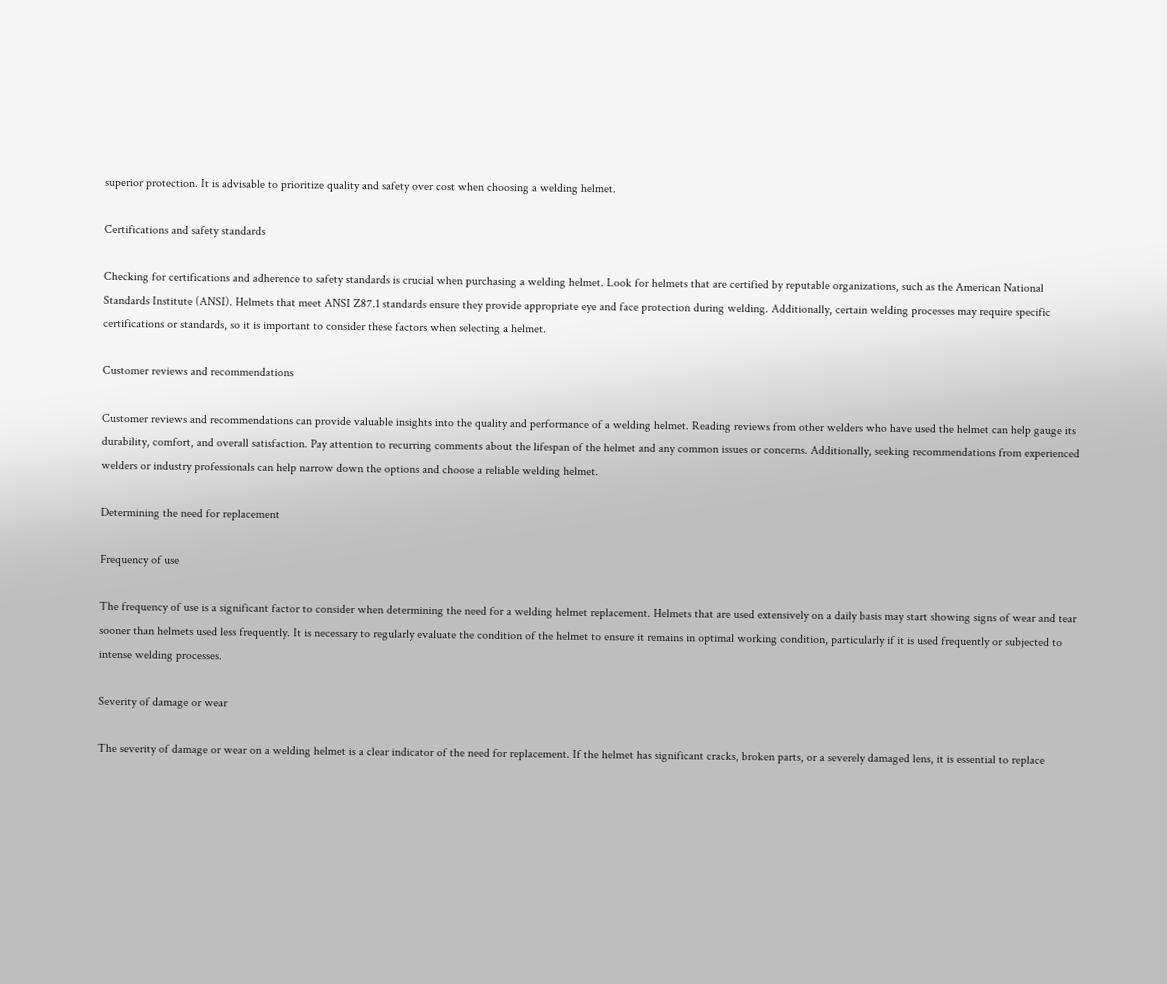superior protection. It is advisable to prioritize quality and safety over cost when choosing a welding helmet.

Certifications and safety standards

Checking for certifications and adherence to safety standards is crucial when purchasing a welding helmet. Look for helmets that are certified by reputable organizations, such as the American National Standards Institute (ANSI). Helmets that meet ANSI Z87.1 standards ensure they provide appropriate eye and face protection during welding. Additionally, certain welding processes may require specific certifications or standards, so it is important to consider these factors when selecting a helmet.

Customer reviews and recommendations

Customer reviews and recommendations can provide valuable insights into the quality and performance of a welding helmet. Reading reviews from other welders who have used the helmet can help gauge its durability, comfort, and overall satisfaction. Pay attention to recurring comments about the lifespan of the helmet and any common issues or concerns. Additionally, seeking recommendations from experienced welders or industry professionals can help narrow down the options and choose a reliable welding helmet.

Determining the need for replacement

Frequency of use

The frequency of use is a significant factor to consider when determining the need for a welding helmet replacement. Helmets that are used extensively on a daily basis may start showing signs of wear and tear sooner than helmets used less frequently. It is necessary to regularly evaluate the condition of the helmet to ensure it remains in optimal working condition, particularly if it is used frequently or subjected to intense welding processes.

Severity of damage or wear

The severity of damage or wear on a welding helmet is a clear indicator of the need for replacement. If the helmet has significant cracks, broken parts, or a severely damaged lens, it is essential to replace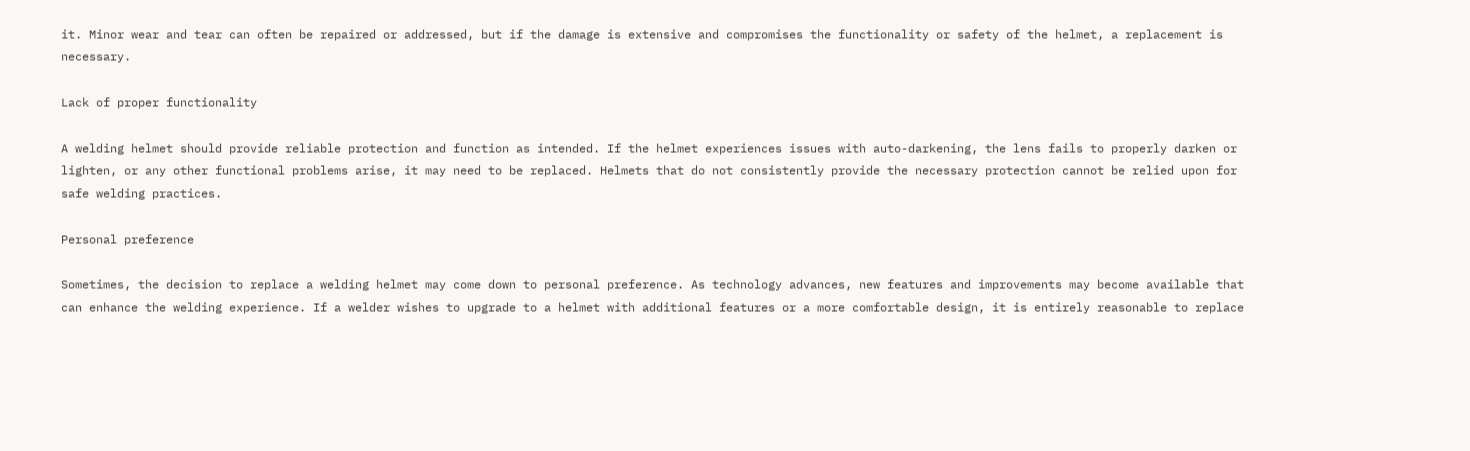it. Minor wear and tear can often be repaired or addressed, but if the damage is extensive and compromises the functionality or safety of the helmet, a replacement is necessary.

Lack of proper functionality

A welding helmet should provide reliable protection and function as intended. If the helmet experiences issues with auto-darkening, the lens fails to properly darken or lighten, or any other functional problems arise, it may need to be replaced. Helmets that do not consistently provide the necessary protection cannot be relied upon for safe welding practices.

Personal preference

Sometimes, the decision to replace a welding helmet may come down to personal preference. As technology advances, new features and improvements may become available that can enhance the welding experience. If a welder wishes to upgrade to a helmet with additional features or a more comfortable design, it is entirely reasonable to replace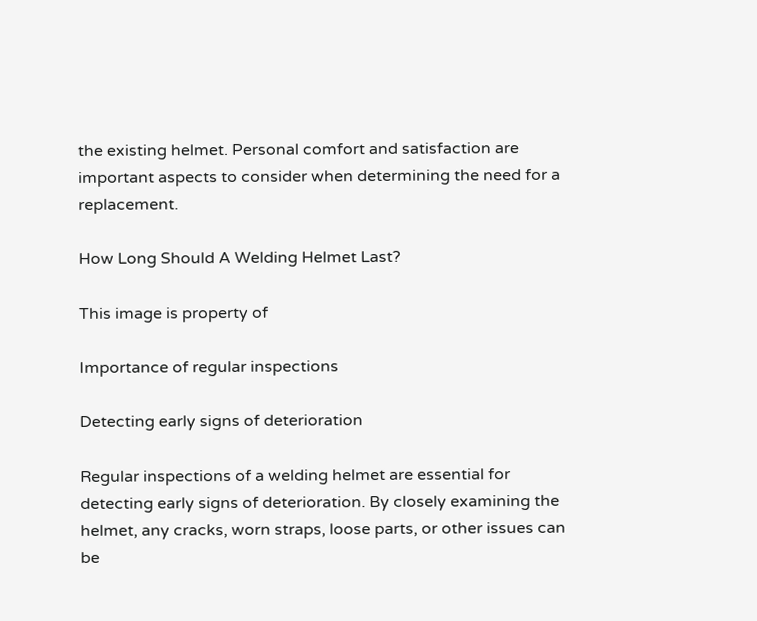the existing helmet. Personal comfort and satisfaction are important aspects to consider when determining the need for a replacement.

How Long Should A Welding Helmet Last?

This image is property of

Importance of regular inspections

Detecting early signs of deterioration

Regular inspections of a welding helmet are essential for detecting early signs of deterioration. By closely examining the helmet, any cracks, worn straps, loose parts, or other issues can be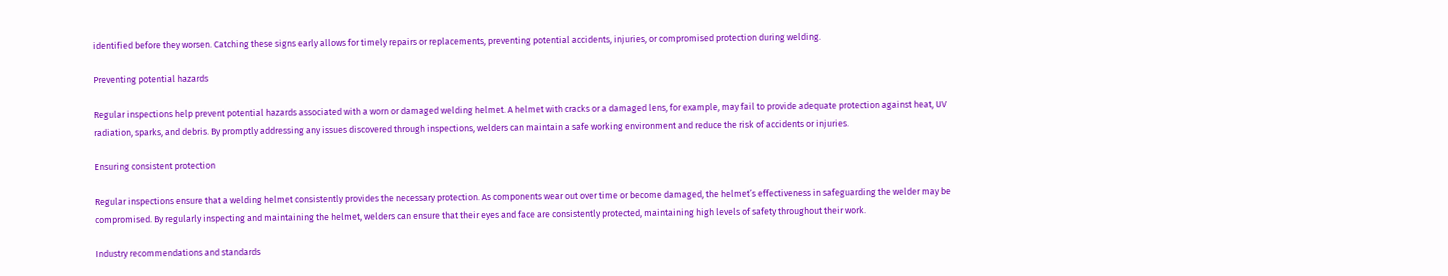identified before they worsen. Catching these signs early allows for timely repairs or replacements, preventing potential accidents, injuries, or compromised protection during welding.

Preventing potential hazards

Regular inspections help prevent potential hazards associated with a worn or damaged welding helmet. A helmet with cracks or a damaged lens, for example, may fail to provide adequate protection against heat, UV radiation, sparks, and debris. By promptly addressing any issues discovered through inspections, welders can maintain a safe working environment and reduce the risk of accidents or injuries.

Ensuring consistent protection

Regular inspections ensure that a welding helmet consistently provides the necessary protection. As components wear out over time or become damaged, the helmet’s effectiveness in safeguarding the welder may be compromised. By regularly inspecting and maintaining the helmet, welders can ensure that their eyes and face are consistently protected, maintaining high levels of safety throughout their work.

Industry recommendations and standards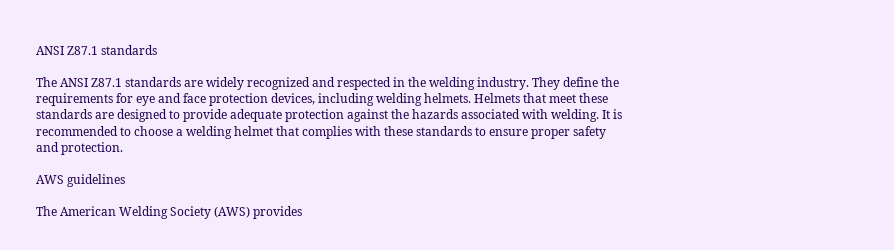ANSI Z87.1 standards

The ANSI Z87.1 standards are widely recognized and respected in the welding industry. They define the requirements for eye and face protection devices, including welding helmets. Helmets that meet these standards are designed to provide adequate protection against the hazards associated with welding. It is recommended to choose a welding helmet that complies with these standards to ensure proper safety and protection.

AWS guidelines

The American Welding Society (AWS) provides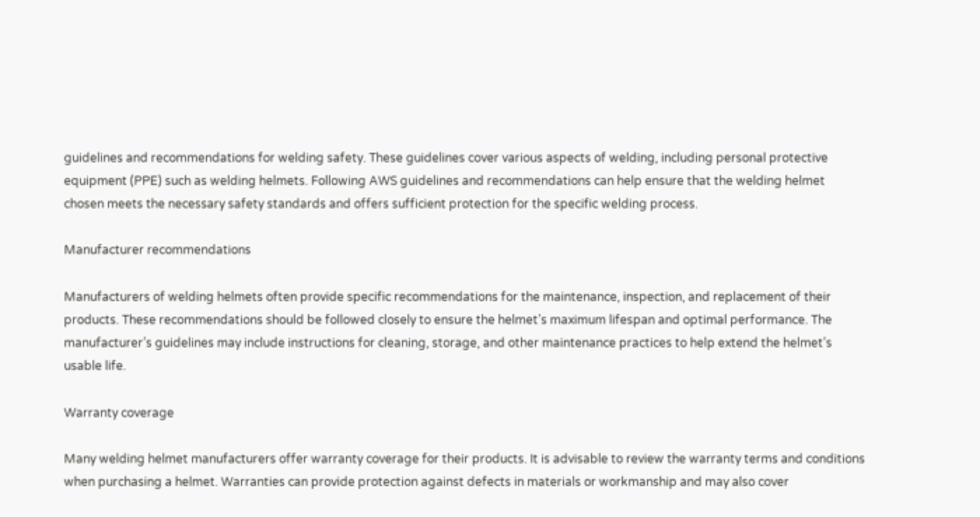guidelines and recommendations for welding safety. These guidelines cover various aspects of welding, including personal protective equipment (PPE) such as welding helmets. Following AWS guidelines and recommendations can help ensure that the welding helmet chosen meets the necessary safety standards and offers sufficient protection for the specific welding process.

Manufacturer recommendations

Manufacturers of welding helmets often provide specific recommendations for the maintenance, inspection, and replacement of their products. These recommendations should be followed closely to ensure the helmet’s maximum lifespan and optimal performance. The manufacturer’s guidelines may include instructions for cleaning, storage, and other maintenance practices to help extend the helmet’s usable life.

Warranty coverage

Many welding helmet manufacturers offer warranty coverage for their products. It is advisable to review the warranty terms and conditions when purchasing a helmet. Warranties can provide protection against defects in materials or workmanship and may also cover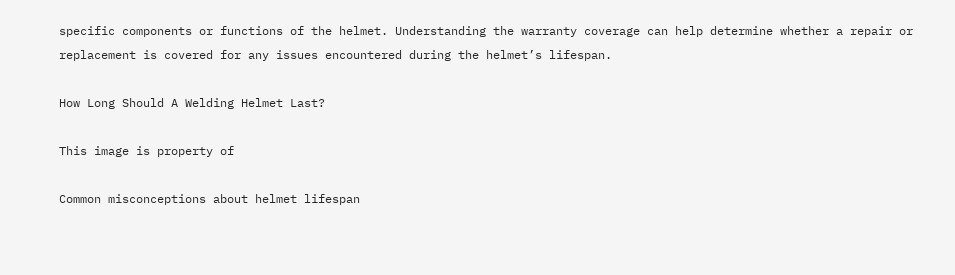specific components or functions of the helmet. Understanding the warranty coverage can help determine whether a repair or replacement is covered for any issues encountered during the helmet’s lifespan.

How Long Should A Welding Helmet Last?

This image is property of

Common misconceptions about helmet lifespan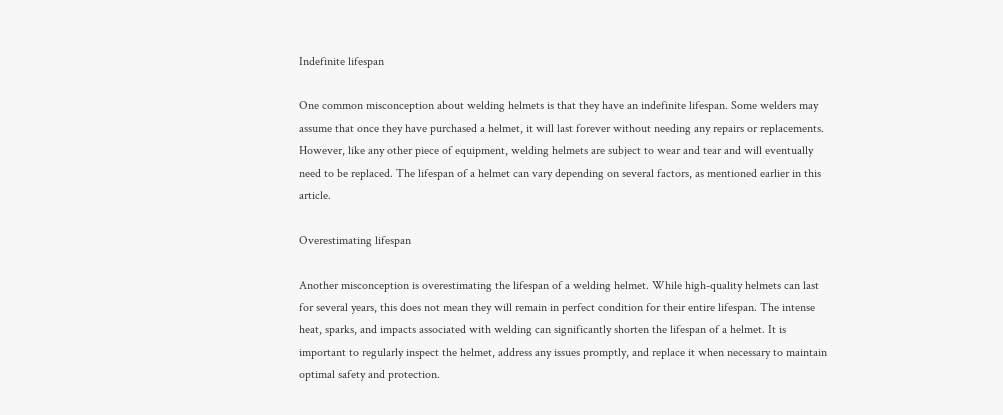Indefinite lifespan

One common misconception about welding helmets is that they have an indefinite lifespan. Some welders may assume that once they have purchased a helmet, it will last forever without needing any repairs or replacements. However, like any other piece of equipment, welding helmets are subject to wear and tear and will eventually need to be replaced. The lifespan of a helmet can vary depending on several factors, as mentioned earlier in this article.

Overestimating lifespan

Another misconception is overestimating the lifespan of a welding helmet. While high-quality helmets can last for several years, this does not mean they will remain in perfect condition for their entire lifespan. The intense heat, sparks, and impacts associated with welding can significantly shorten the lifespan of a helmet. It is important to regularly inspect the helmet, address any issues promptly, and replace it when necessary to maintain optimal safety and protection.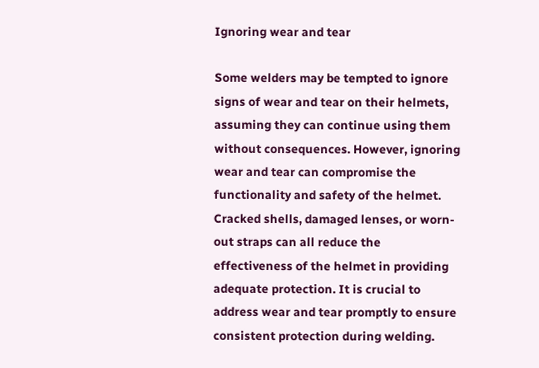Ignoring wear and tear

Some welders may be tempted to ignore signs of wear and tear on their helmets, assuming they can continue using them without consequences. However, ignoring wear and tear can compromise the functionality and safety of the helmet. Cracked shells, damaged lenses, or worn-out straps can all reduce the effectiveness of the helmet in providing adequate protection. It is crucial to address wear and tear promptly to ensure consistent protection during welding.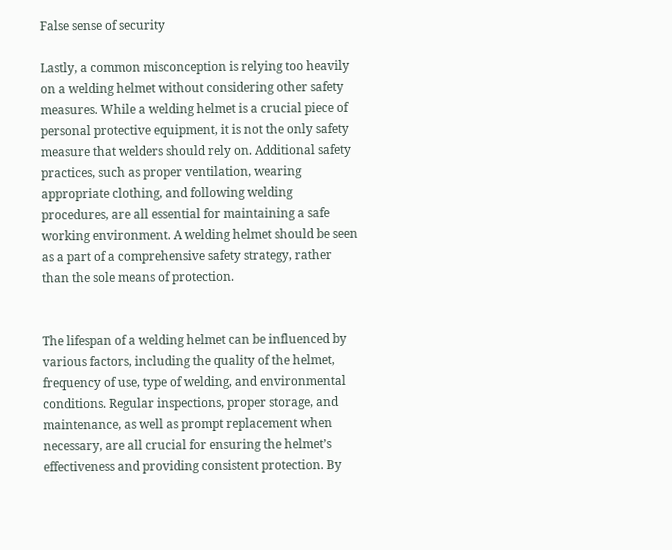False sense of security

Lastly, a common misconception is relying too heavily on a welding helmet without considering other safety measures. While a welding helmet is a crucial piece of personal protective equipment, it is not the only safety measure that welders should rely on. Additional safety practices, such as proper ventilation, wearing appropriate clothing, and following welding procedures, are all essential for maintaining a safe working environment. A welding helmet should be seen as a part of a comprehensive safety strategy, rather than the sole means of protection.


The lifespan of a welding helmet can be influenced by various factors, including the quality of the helmet, frequency of use, type of welding, and environmental conditions. Regular inspections, proper storage, and maintenance, as well as prompt replacement when necessary, are all crucial for ensuring the helmet’s effectiveness and providing consistent protection. By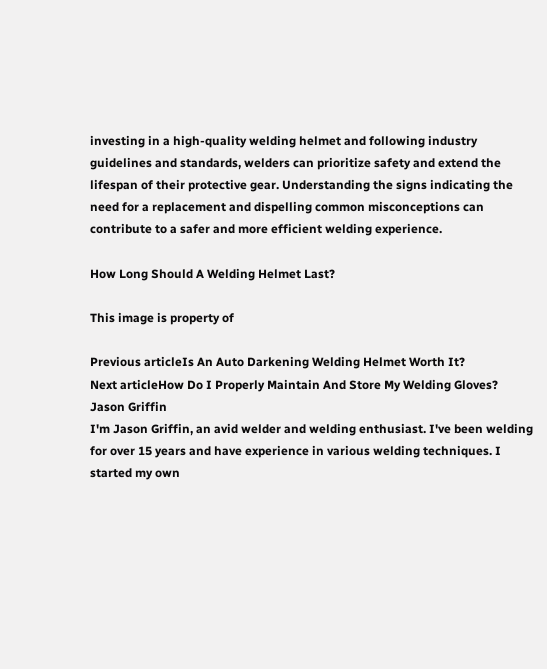investing in a high-quality welding helmet and following industry guidelines and standards, welders can prioritize safety and extend the lifespan of their protective gear. Understanding the signs indicating the need for a replacement and dispelling common misconceptions can contribute to a safer and more efficient welding experience.

How Long Should A Welding Helmet Last?

This image is property of

Previous articleIs An Auto Darkening Welding Helmet Worth It?
Next articleHow Do I Properly Maintain And Store My Welding Gloves?
Jason Griffin
I'm Jason Griffin, an avid welder and welding enthusiast. I've been welding for over 15 years and have experience in various welding techniques. I started my own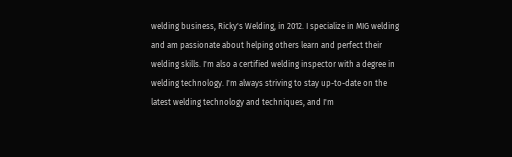welding business, Ricky's Welding, in 2012. I specialize in MIG welding and am passionate about helping others learn and perfect their welding skills. I'm also a certified welding inspector with a degree in welding technology. I'm always striving to stay up-to-date on the latest welding technology and techniques, and I'm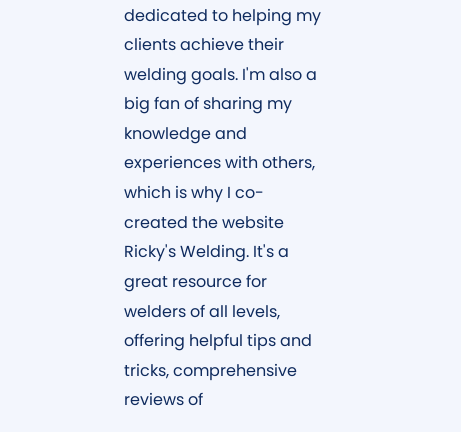dedicated to helping my clients achieve their welding goals. I'm also a big fan of sharing my knowledge and experiences with others, which is why I co-created the website Ricky's Welding. It's a great resource for welders of all levels, offering helpful tips and tricks, comprehensive reviews of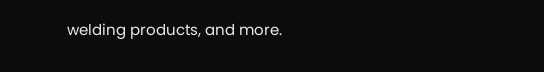welding products, and more.